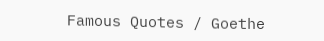Famous Quotes / Goethe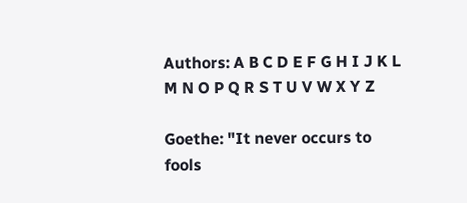Authors: A B C D E F G H I J K L M N O P Q R S T U V W X Y Z

Goethe: "It never occurs to fools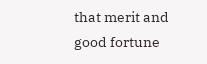that merit and good fortune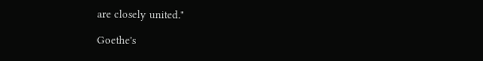are closely united."

Goethe's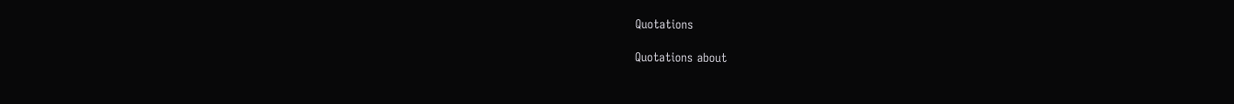Quotations

Quotations about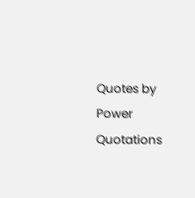Quotes by Power Quotations